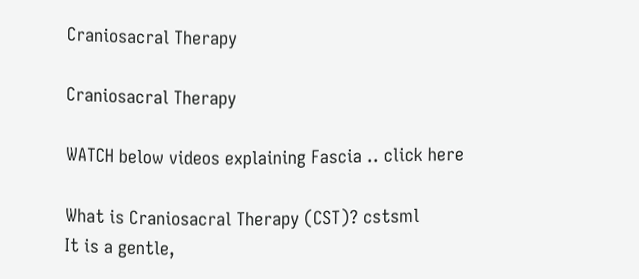Craniosacral Therapy

Craniosacral Therapy

WATCH below videos explaining Fascia .. click here

What is Craniosacral Therapy (CST)? cstsml
It is a gentle,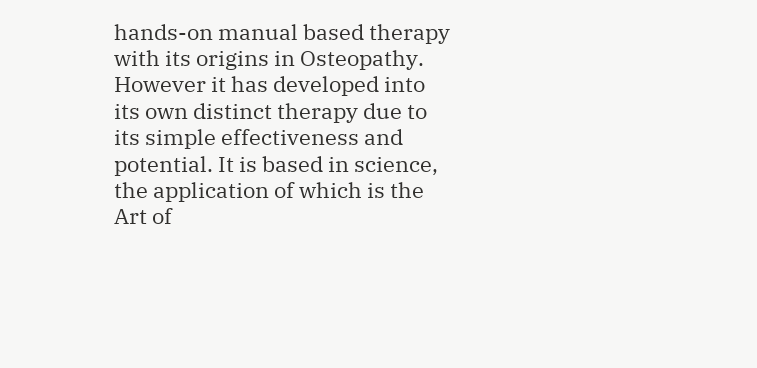hands-on manual based therapy with its origins in Osteopathy. However it has developed into its own distinct therapy due to its simple effectiveness and potential. It is based in science, the application of which is the Art of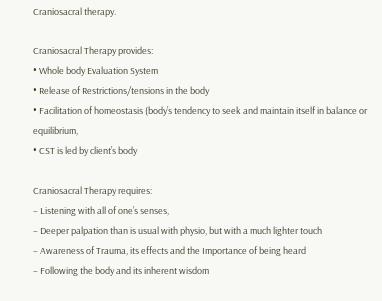Craniosacral therapy.

Craniosacral Therapy provides:
• Whole body Evaluation System
• Release of Restrictions/tensions in the body
• Facilitation of homeostasis (body’s tendency to seek and maintain itself in balance or equilibrium,
• CST is led by client’s body

Craniosacral Therapy requires:
– Listening with all of one’s senses,
– Deeper palpation than is usual with physio, but with a much lighter touch
– Awareness of Trauma, its effects and the Importance of being heard
– Following the body and its inherent wisdom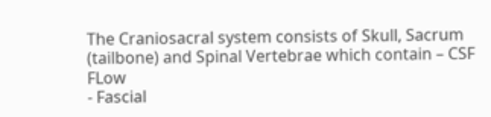The Craniosacral system consists of Skull, Sacrum (tailbone) and Spinal Vertebrae which contain – CSF FLow
- Fascial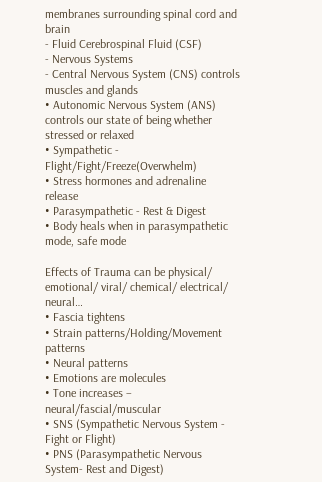membranes surrounding spinal cord and brain
- Fluid Cerebrospinal Fluid (CSF)
- Nervous Systems
- Central Nervous System (CNS) controls muscles and glands
• Autonomic Nervous System (ANS) controls our state of being whether stressed or relaxed
• Sympathetic - Flight/Fight/Freeze(Overwhelm)
• Stress hormones and adrenaline release
• Parasympathetic - Rest & Digest
• Body heals when in parasympathetic mode, safe mode

Effects of Trauma can be physical/ emotional/ viral/ chemical/ electrical/ neural…
• Fascia tightens
• Strain patterns/Holding/Movement patterns
• Neural patterns
• Emotions are molecules
• Tone increases – neural/fascial/muscular
• SNS (Sympathetic Nervous System - Fight or Flight)
• PNS (Parasympathetic Nervous System- Rest and Digest)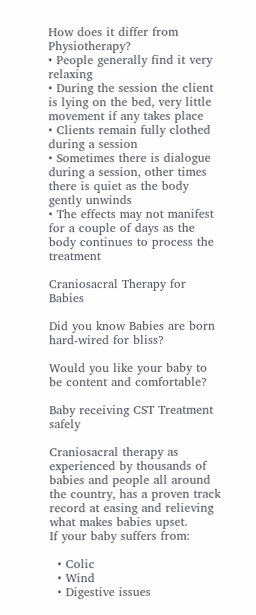How does it differ from Physiotherapy?
• People generally find it very relaxing
• During the session the client is lying on the bed, very little movement if any takes place
• Clients remain fully clothed during a session
• Sometimes there is dialogue during a session, other times there is quiet as the body gently unwinds
• The effects may not manifest for a couple of days as the body continues to process the treatment

Craniosacral Therapy for Babies

Did you know Babies are born hard-wired for bliss?

Would you like your baby to be content and comfortable?

Baby receiving CST Treatment safely

Craniosacral therapy as experienced by thousands of babies and people all around the country, has a proven track record at easing and relieving what makes babies upset.
If your baby suffers from:

  • Colic
  • Wind
  • Digestive issues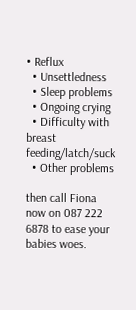• Reflux
  • Unsettledness
  • Sleep problems
  • Ongoing crying
  • Difficulty with breast feeding/latch/suck
  • Other problems

then call Fiona now on 087 222 6878 to ease your babies woes.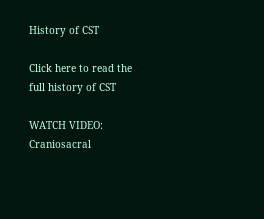History of CST

Click here to read the full history of CST

WATCH VIDEO: Craniosacral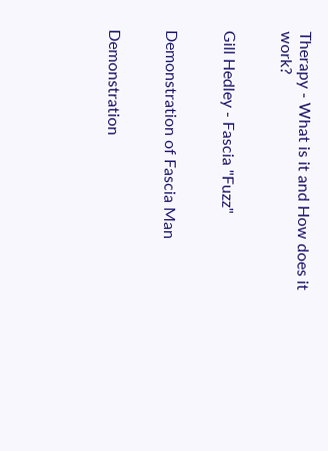Therapy - What is it and How does it work?


Gill Hedley - Fascia "Fuzz"


Demonstration of Fascia Man


Demonstration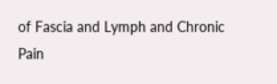of Fascia and Lymph and Chronic Pain